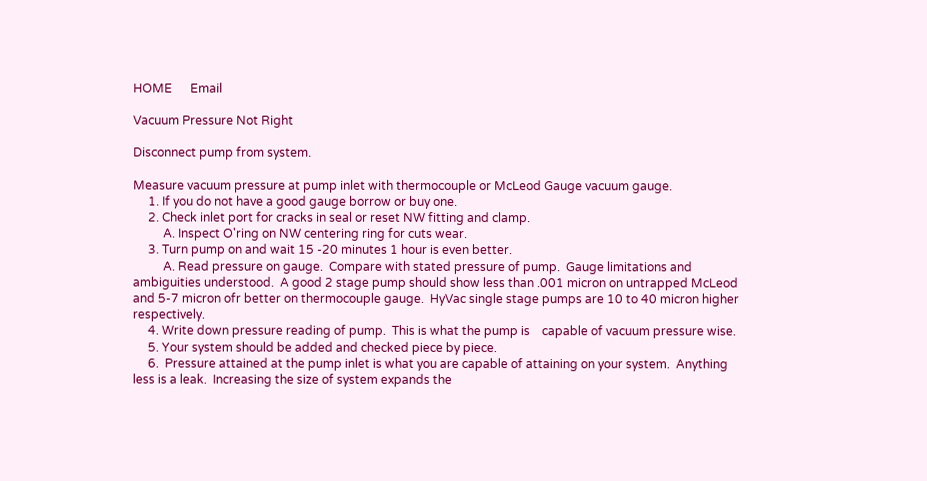HOME      Email

Vacuum Pressure Not Right

Disconnect pump from system.

Measure vacuum pressure at pump inlet with thermocouple or McLeod Gauge vacuum gauge.
     1. If you do not have a good gauge borrow or buy one.
     2. Check inlet port for cracks in seal or reset NW fitting and clamp.
          A. Inspect O'ring on NW centering ring for cuts wear.
     3. Turn pump on and wait 15 -20 minutes 1 hour is even better.
          A. Read pressure on gauge.  Compare with stated pressure of pump.  Gauge limitations and ambiguities understood.  A good 2 stage pump should show less than .001 micron on untrapped McLeod and 5-7 micron ofr better on thermocouple gauge.  HyVac single stage pumps are 10 to 40 micron higher respectively.
     4. Write down pressure reading of pump.  This is what the pump is    capable of vacuum pressure wise.
     5. Your system should be added and checked piece by piece.
     6.  Pressure attained at the pump inlet is what you are capable of attaining on your system.  Anything less is a leak.  Increasing the size of system expands the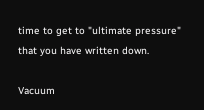time to get to "ultimate pressure" that you have written down.

Vacuum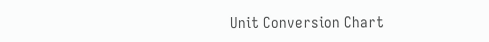Unit Conversion Chart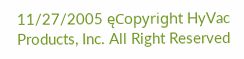11/27/2005 ęCopyright HyVac Products, Inc. All Right Reserved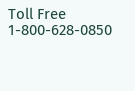Toll Free 1-800-628-0850